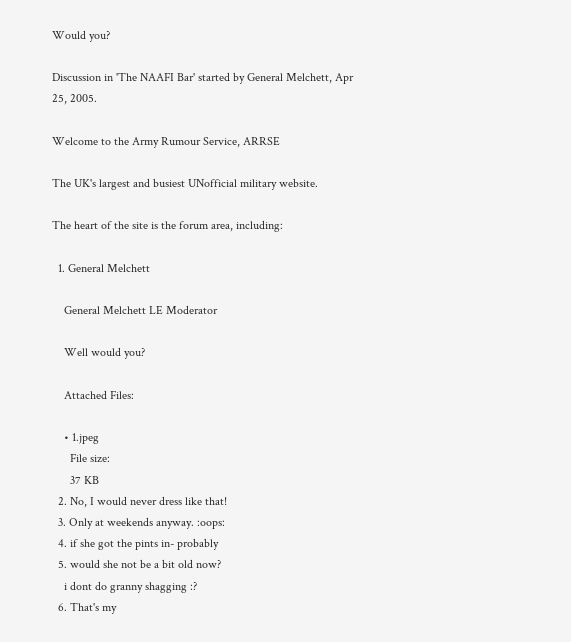Would you?

Discussion in 'The NAAFI Bar' started by General Melchett, Apr 25, 2005.

Welcome to the Army Rumour Service, ARRSE

The UK's largest and busiest UNofficial military website.

The heart of the site is the forum area, including:

  1. General Melchett

    General Melchett LE Moderator

    Well would you?

    Attached Files:

    • 1.jpeg
      File size:
      37 KB
  2. No, I would never dress like that!
  3. Only at weekends anyway. :oops:
  4. if she got the pints in- probably
  5. would she not be a bit old now?
    i dont do granny shagging :?
  6. That's my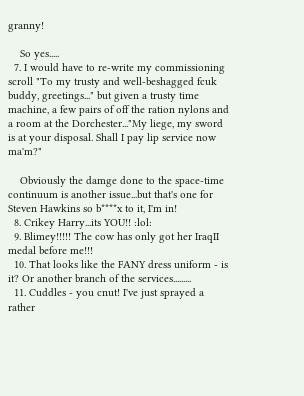granny!

    So yes.....
  7. I would have to re-write my commissioning scroll "To my trusty and well-beshagged fcuk buddy, greetings..." but given a trusty time machine, a few pairs of off the ration nylons and a room at the Dorchester..."My liege, my sword is at your disposal. Shall I pay lip service now ma'm?"

    Obviously the damge done to the space-time continuum is another issue...but that's one for Steven Hawkins so b****x to it, I'm in!
  8. Crikey Harry...its YOU!! :lol:
  9. Blimey!!!!! The cow has only got her IraqII medal before me!!!
  10. That looks like the FANY dress uniform - is it? Or another branch of the services.........
  11. Cuddles - you cnut! I've just sprayed a rather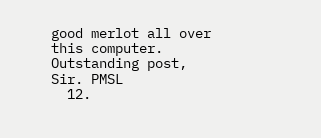good merlot all over this computer. Outstanding post, Sir. PMSL
  12.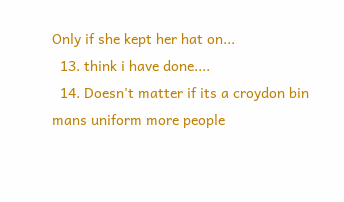Only if she kept her hat on...
  13. think i have done....
  14. Doesn't matter if its a croydon bin mans uniform more people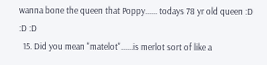wanna bone the queen that Poppy...... todays 78 yr old queen :D :D :D
  15. Did you mean "matelot"......is merlot sort of like a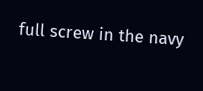full screw in the navy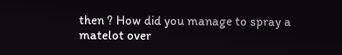then ? How did you manage to spray a matelot over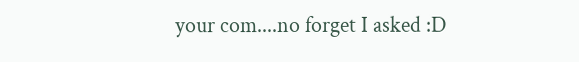your com....no forget I asked :D